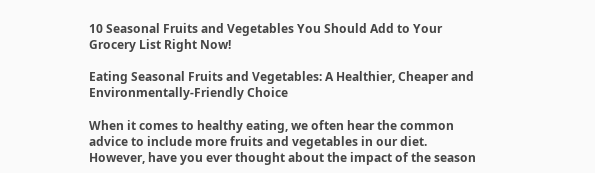10 Seasonal Fruits and Vegetables You Should Add to Your Grocery List Right Now!

Eating Seasonal Fruits and Vegetables: A Healthier, Cheaper and Environmentally-Friendly Choice

When it comes to healthy eating, we often hear the common advice to include more fruits and vegetables in our diet. However, have you ever thought about the impact of the season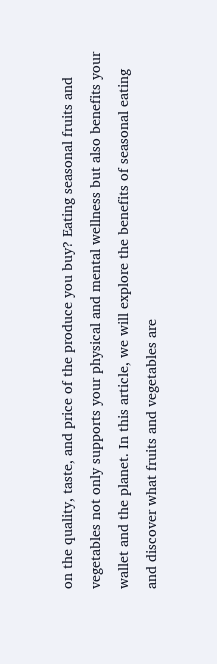on the quality, taste, and price of the produce you buy? Eating seasonal fruits and vegetables not only supports your physical and mental wellness but also benefits your wallet and the planet. In this article, we will explore the benefits of seasonal eating and discover what fruits and vegetables are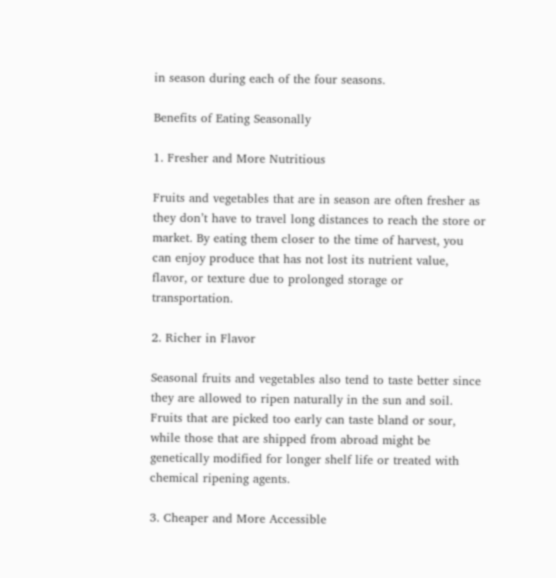in season during each of the four seasons.

Benefits of Eating Seasonally

1. Fresher and More Nutritious

Fruits and vegetables that are in season are often fresher as they don’t have to travel long distances to reach the store or market. By eating them closer to the time of harvest, you can enjoy produce that has not lost its nutrient value, flavor, or texture due to prolonged storage or transportation.

2. Richer in Flavor

Seasonal fruits and vegetables also tend to taste better since they are allowed to ripen naturally in the sun and soil. Fruits that are picked too early can taste bland or sour, while those that are shipped from abroad might be genetically modified for longer shelf life or treated with chemical ripening agents.

3. Cheaper and More Accessible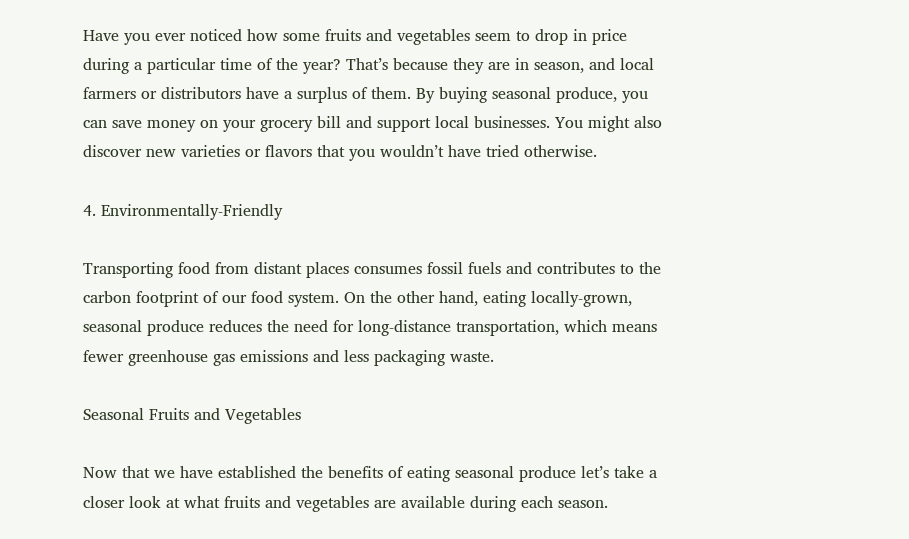Have you ever noticed how some fruits and vegetables seem to drop in price during a particular time of the year? That’s because they are in season, and local farmers or distributors have a surplus of them. By buying seasonal produce, you can save money on your grocery bill and support local businesses. You might also discover new varieties or flavors that you wouldn’t have tried otherwise.

4. Environmentally-Friendly

Transporting food from distant places consumes fossil fuels and contributes to the carbon footprint of our food system. On the other hand, eating locally-grown, seasonal produce reduces the need for long-distance transportation, which means fewer greenhouse gas emissions and less packaging waste.

Seasonal Fruits and Vegetables

Now that we have established the benefits of eating seasonal produce let’s take a closer look at what fruits and vegetables are available during each season.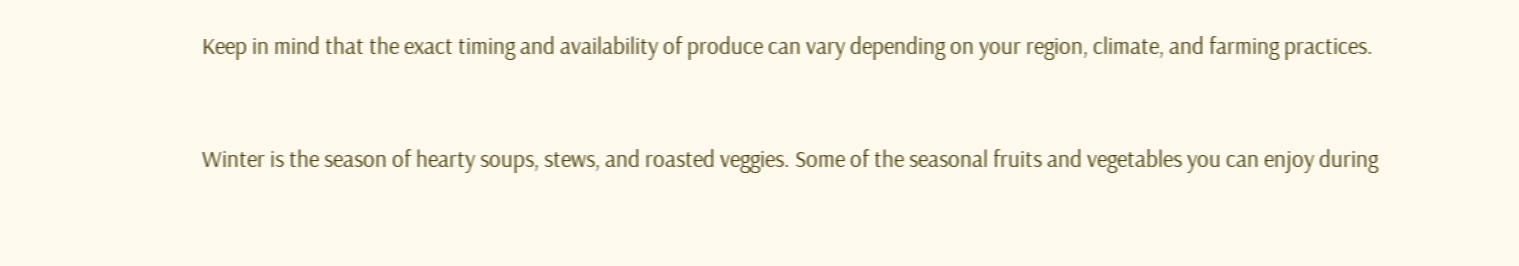Keep in mind that the exact timing and availability of produce can vary depending on your region, climate, and farming practices.


Winter is the season of hearty soups, stews, and roasted veggies. Some of the seasonal fruits and vegetables you can enjoy during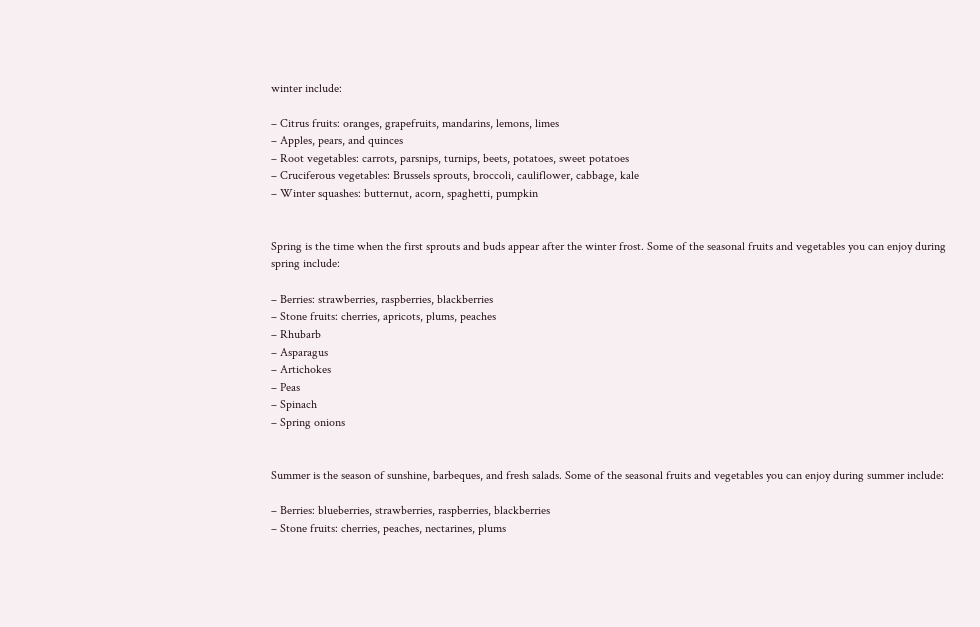winter include:

– Citrus fruits: oranges, grapefruits, mandarins, lemons, limes
– Apples, pears, and quinces
– Root vegetables: carrots, parsnips, turnips, beets, potatoes, sweet potatoes
– Cruciferous vegetables: Brussels sprouts, broccoli, cauliflower, cabbage, kale
– Winter squashes: butternut, acorn, spaghetti, pumpkin


Spring is the time when the first sprouts and buds appear after the winter frost. Some of the seasonal fruits and vegetables you can enjoy during spring include:

– Berries: strawberries, raspberries, blackberries
– Stone fruits: cherries, apricots, plums, peaches
– Rhubarb
– Asparagus
– Artichokes
– Peas
– Spinach
– Spring onions


Summer is the season of sunshine, barbeques, and fresh salads. Some of the seasonal fruits and vegetables you can enjoy during summer include:

– Berries: blueberries, strawberries, raspberries, blackberries
– Stone fruits: cherries, peaches, nectarines, plums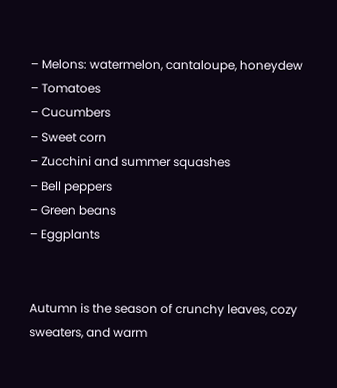– Melons: watermelon, cantaloupe, honeydew
– Tomatoes
– Cucumbers
– Sweet corn
– Zucchini and summer squashes
– Bell peppers
– Green beans
– Eggplants


Autumn is the season of crunchy leaves, cozy sweaters, and warm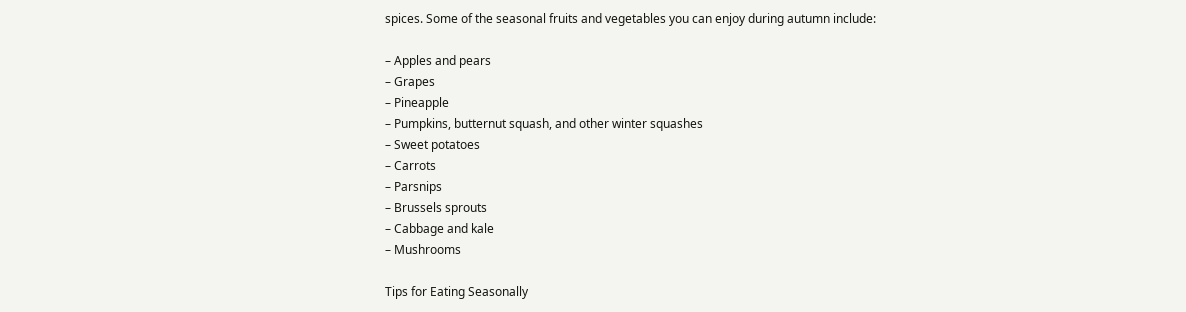spices. Some of the seasonal fruits and vegetables you can enjoy during autumn include:

– Apples and pears
– Grapes
– Pineapple
– Pumpkins, butternut squash, and other winter squashes
– Sweet potatoes
– Carrots
– Parsnips
– Brussels sprouts
– Cabbage and kale
– Mushrooms

Tips for Eating Seasonally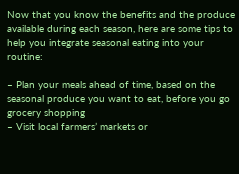Now that you know the benefits and the produce available during each season, here are some tips to help you integrate seasonal eating into your routine:

– Plan your meals ahead of time, based on the seasonal produce you want to eat, before you go grocery shopping
– Visit local farmers’ markets or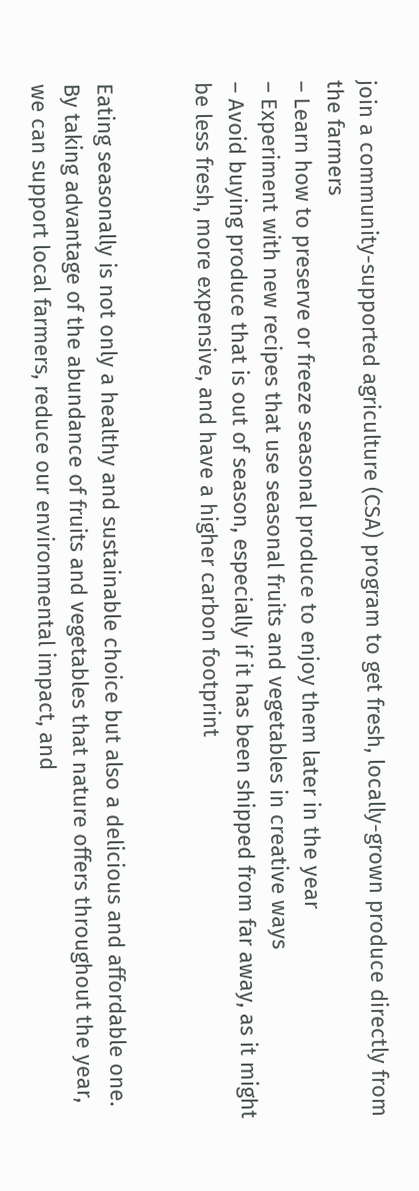join a community-supported agriculture (CSA) program to get fresh, locally-grown produce directly from the farmers
– Learn how to preserve or freeze seasonal produce to enjoy them later in the year
– Experiment with new recipes that use seasonal fruits and vegetables in creative ways
– Avoid buying produce that is out of season, especially if it has been shipped from far away, as it might be less fresh, more expensive, and have a higher carbon footprint


Eating seasonally is not only a healthy and sustainable choice but also a delicious and affordable one. By taking advantage of the abundance of fruits and vegetables that nature offers throughout the year, we can support local farmers, reduce our environmental impact, and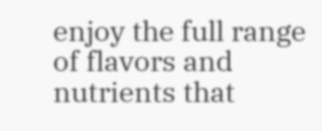enjoy the full range of flavors and nutrients that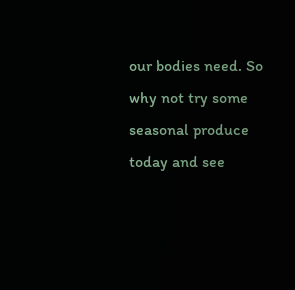our bodies need. So why not try some seasonal produce today and see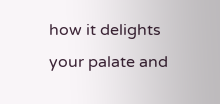how it delights your palate and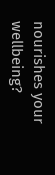nourishes your wellbeing?